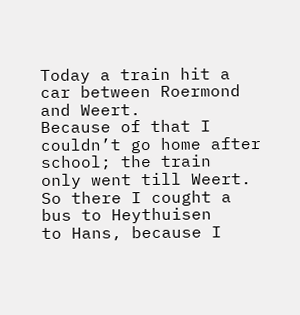Today a train hit a car between Roermond and Weert.
Because of that I couldn’t go home after school; the train
only went till Weert. So there I cought a bus to Heythuisen
to Hans, because I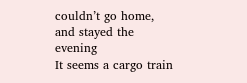couldn’t go home, and stayed the evening
It seems a cargo train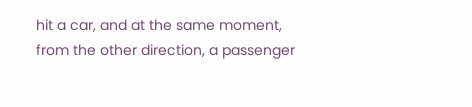hit a car, and at the same moment,
from the other direction, a passenger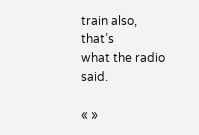train also, that’s
what the radio said.

« »